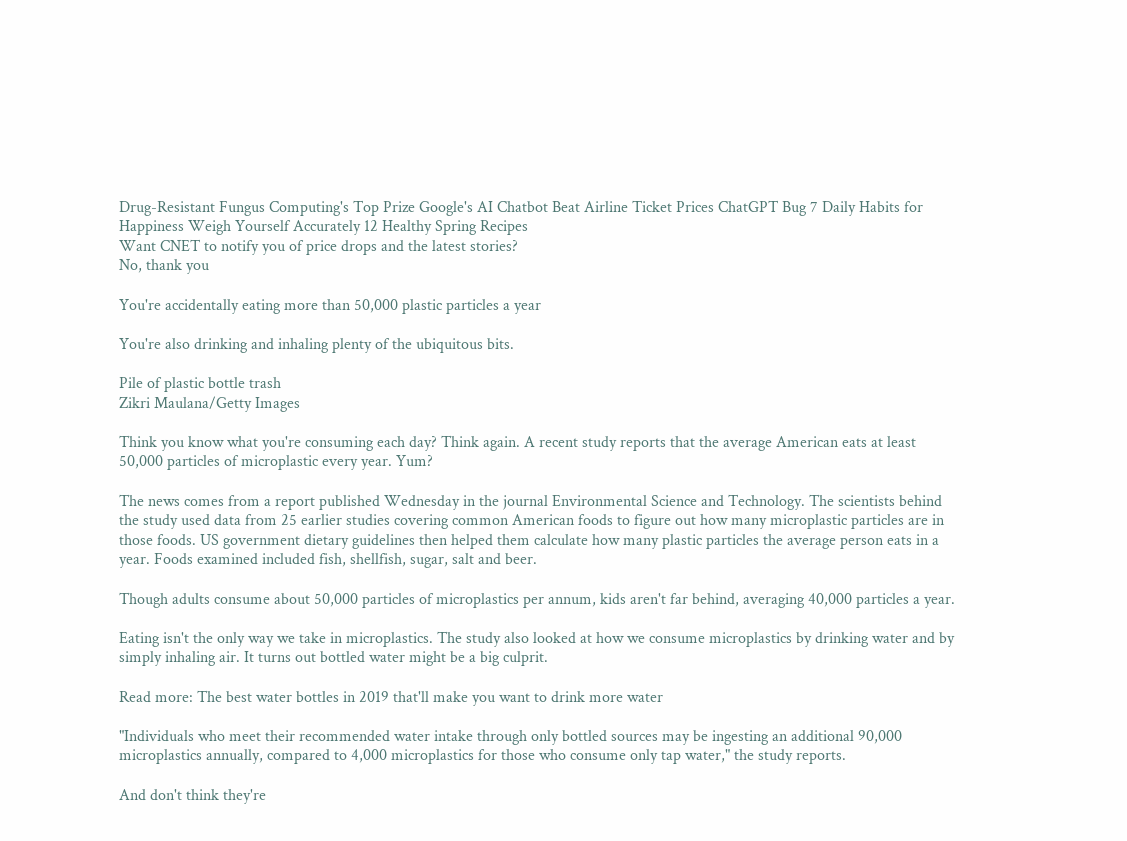Drug-Resistant Fungus Computing's Top Prize Google's AI Chatbot Beat Airline Ticket Prices ChatGPT Bug 7 Daily Habits for Happiness Weigh Yourself Accurately 12 Healthy Spring Recipes
Want CNET to notify you of price drops and the latest stories?
No, thank you

You're accidentally eating more than 50,000 plastic particles a year

You're also drinking and inhaling plenty of the ubiquitous bits.

Pile of plastic bottle trash
Zikri Maulana/Getty Images

Think you know what you're consuming each day? Think again. A recent study reports that the average American eats at least 50,000 particles of microplastic every year. Yum?

The news comes from a report published Wednesday in the journal Environmental Science and Technology. The scientists behind the study used data from 25 earlier studies covering common American foods to figure out how many microplastic particles are in those foods. US government dietary guidelines then helped them calculate how many plastic particles the average person eats in a year. Foods examined included fish, shellfish, sugar, salt and beer.

Though adults consume about 50,000 particles of microplastics per annum, kids aren't far behind, averaging 40,000 particles a year.

Eating isn't the only way we take in microplastics. The study also looked at how we consume microplastics by drinking water and by simply inhaling air. It turns out bottled water might be a big culprit.

Read more: The best water bottles in 2019 that'll make you want to drink more water

"Individuals who meet their recommended water intake through only bottled sources may be ingesting an additional 90,000 microplastics annually, compared to 4,000 microplastics for those who consume only tap water," the study reports.

And don't think they're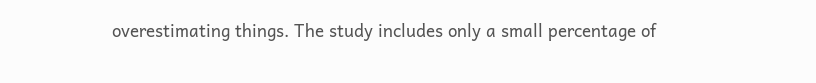overestimating things. The study includes only a small percentage of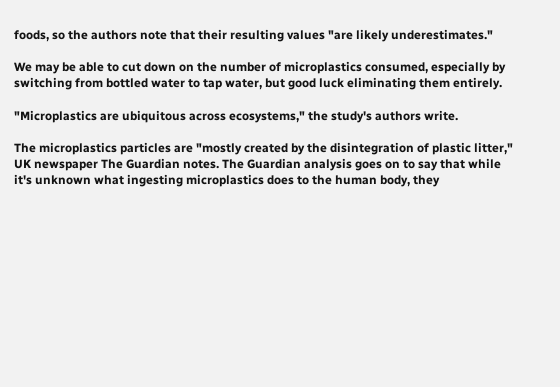foods, so the authors note that their resulting values "are likely underestimates."

We may be able to cut down on the number of microplastics consumed, especially by switching from bottled water to tap water, but good luck eliminating them entirely.

"Microplastics are ubiquitous across ecosystems," the study's authors write.

The microplastics particles are "mostly created by the disintegration of plastic litter," UK newspaper The Guardian notes. The Guardian analysis goes on to say that while it's unknown what ingesting microplastics does to the human body, they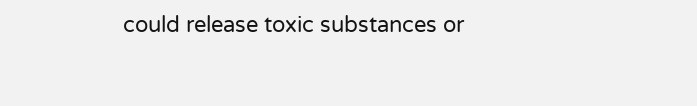could release toxic substances or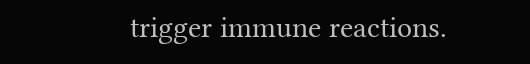trigger immune reactions.